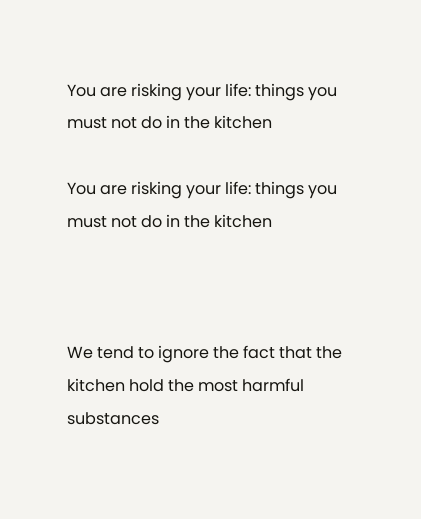You are risking your life: things you must not do in the kitchen

You are risking your life: things you must not do in the kitchen



We tend to ignore the fact that the kitchen hold the most harmful substances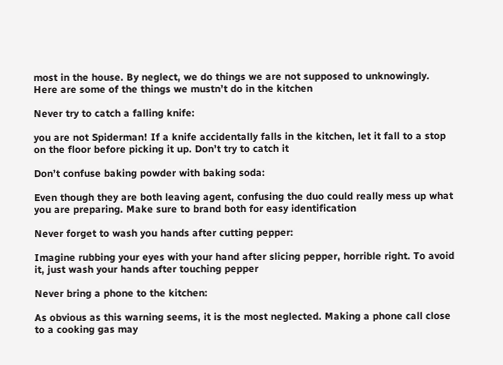most in the house. By neglect, we do things we are not supposed to unknowingly. Here are some of the things we mustn’t do in the kitchen

Never try to catch a falling knife:

you are not Spiderman! If a knife accidentally falls in the kitchen, let it fall to a stop on the floor before picking it up. Don’t try to catch it

Don’t confuse baking powder with baking soda:

Even though they are both leaving agent, confusing the duo could really mess up what you are preparing. Make sure to brand both for easy identification

Never forget to wash you hands after cutting pepper:

Imagine rubbing your eyes with your hand after slicing pepper, horrible right. To avoid it, just wash your hands after touching pepper

Never bring a phone to the kitchen:

As obvious as this warning seems, it is the most neglected. Making a phone call close to a cooking gas may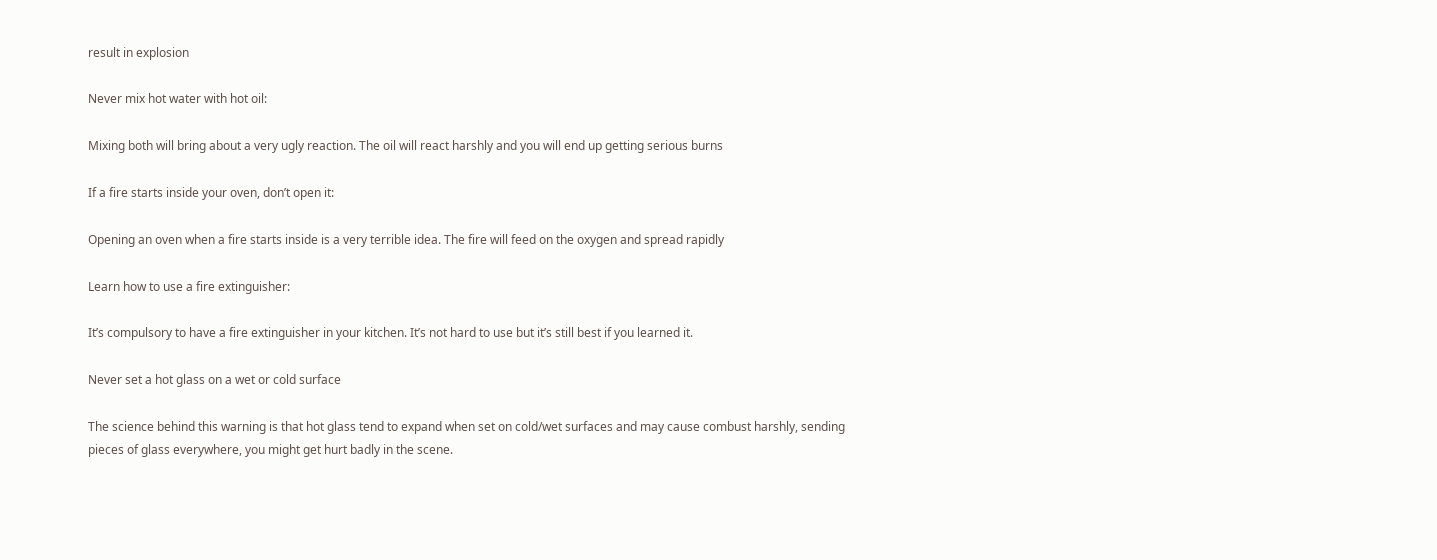result in explosion

Never mix hot water with hot oil:

Mixing both will bring about a very ugly reaction. The oil will react harshly and you will end up getting serious burns

If a fire starts inside your oven, don’t open it:

Opening an oven when a fire starts inside is a very terrible idea. The fire will feed on the oxygen and spread rapidly

Learn how to use a fire extinguisher:

It’s compulsory to have a fire extinguisher in your kitchen. It’s not hard to use but it’s still best if you learned it.

Never set a hot glass on a wet or cold surface

The science behind this warning is that hot glass tend to expand when set on cold/wet surfaces and may cause combust harshly, sending pieces of glass everywhere, you might get hurt badly in the scene.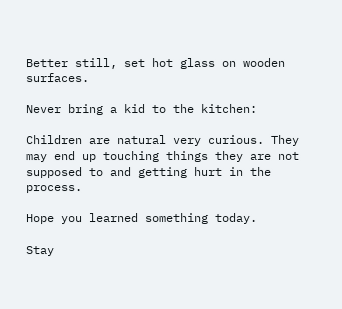Better still, set hot glass on wooden surfaces.

Never bring a kid to the kitchen:

Children are natural very curious. They may end up touching things they are not supposed to and getting hurt in the process.

Hope you learned something today.

Stay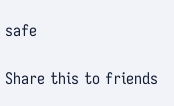safe

Share this to friends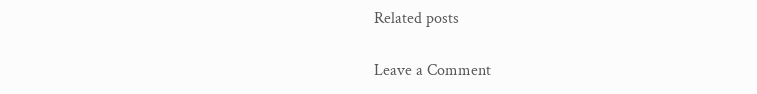Related posts

Leave a Comment